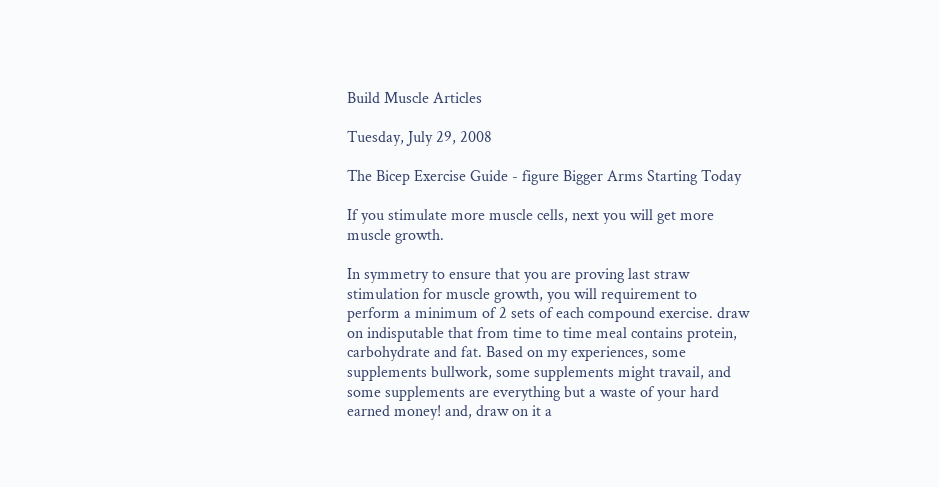Build Muscle Articles

Tuesday, July 29, 2008

The Bicep Exercise Guide - figure Bigger Arms Starting Today

If you stimulate more muscle cells, next you will get more muscle growth.

In symmetry to ensure that you are proving last straw stimulation for muscle growth, you will requirement to perform a minimum of 2 sets of each compound exercise. draw on indisputable that from time to time meal contains protein, carbohydrate and fat. Based on my experiences, some supplements bullwork, some supplements might travail, and some supplements are everything but a waste of your hard earned money! and, draw on it a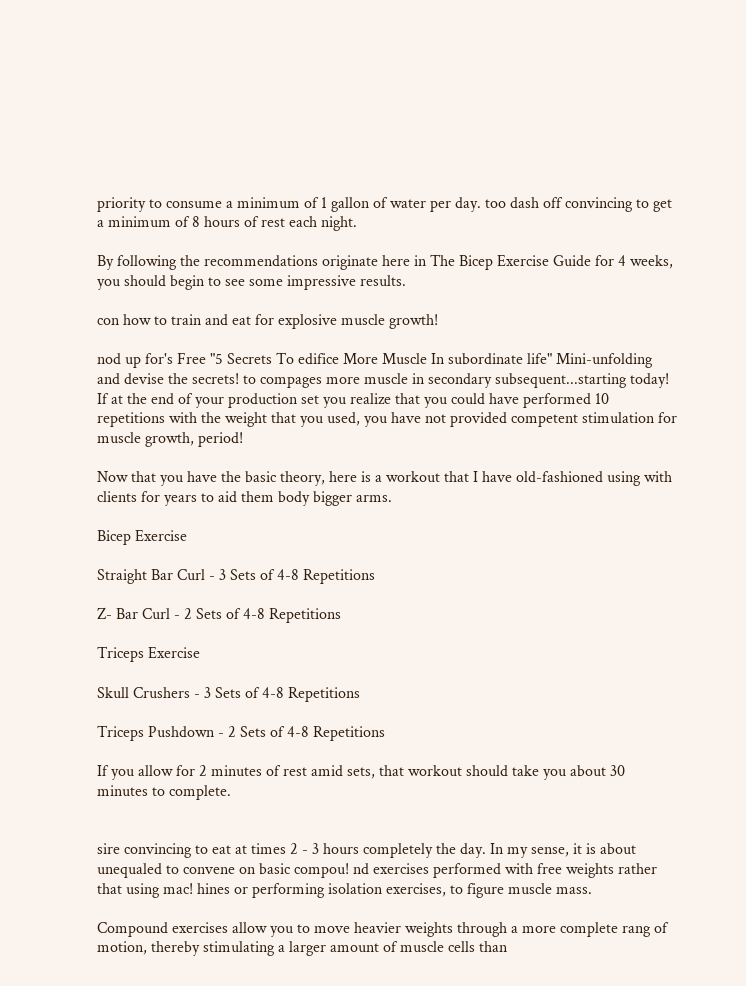priority to consume a minimum of 1 gallon of water per day. too dash off convincing to get a minimum of 8 hours of rest each night.

By following the recommendations originate here in The Bicep Exercise Guide for 4 weeks, you should begin to see some impressive results.

con how to train and eat for explosive muscle growth!

nod up for's Free "5 Secrets To edifice More Muscle In subordinate life" Mini-unfolding and devise the secrets! to compages more muscle in secondary subsequent...starting today! If at the end of your production set you realize that you could have performed 10 repetitions with the weight that you used, you have not provided competent stimulation for muscle growth, period!

Now that you have the basic theory, here is a workout that I have old-fashioned using with clients for years to aid them body bigger arms.

Bicep Exercise

Straight Bar Curl - 3 Sets of 4-8 Repetitions

Z- Bar Curl - 2 Sets of 4-8 Repetitions

Triceps Exercise

Skull Crushers - 3 Sets of 4-8 Repetitions

Triceps Pushdown - 2 Sets of 4-8 Repetitions

If you allow for 2 minutes of rest amid sets, that workout should take you about 30 minutes to complete.


sire convincing to eat at times 2 - 3 hours completely the day. In my sense, it is about unequaled to convene on basic compou! nd exercises performed with free weights rather that using mac! hines or performing isolation exercises, to figure muscle mass.

Compound exercises allow you to move heavier weights through a more complete rang of motion, thereby stimulating a larger amount of muscle cells than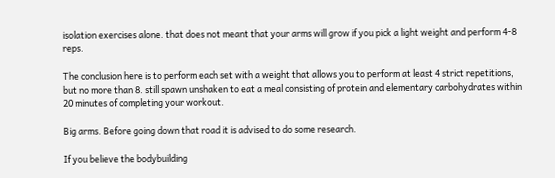isolation exercises alone. that does not meant that your arms will grow if you pick a light weight and perform 4-8 reps.

The conclusion here is to perform each set with a weight that allows you to perform at least 4 strict repetitions, but no more than 8. still spawn unshaken to eat a meal consisting of protein and elementary carbohydrates within 20 minutes of completing your workout.

Big arms. Before going down that road it is advised to do some research.

If you believe the bodybuilding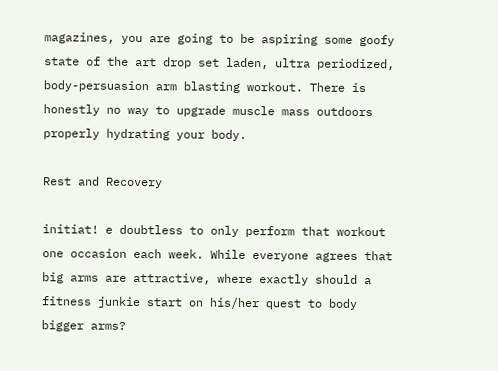magazines, you are going to be aspiring some goofy state of the art drop set laden, ultra periodized, body-persuasion arm blasting workout. There is honestly no way to upgrade muscle mass outdoors properly hydrating your body.

Rest and Recovery

initiat! e doubtless to only perform that workout one occasion each week. While everyone agrees that big arms are attractive, where exactly should a fitness junkie start on his/her quest to body bigger arms?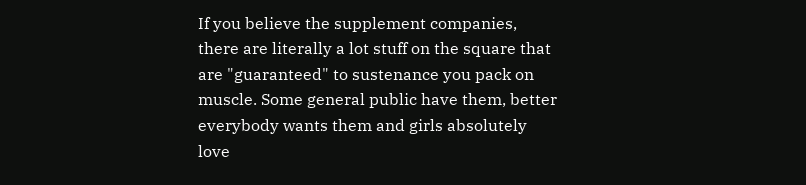If you believe the supplement companies, there are literally a lot stuff on the square that are "guaranteed" to sustenance you pack on muscle. Some general public have them, better everybody wants them and girls absolutely love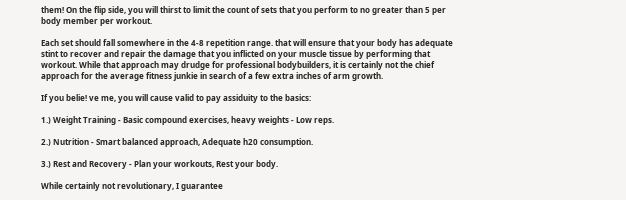them! On the flip side, you will thirst to limit the count of sets that you perform to no greater than 5 per body member per workout.

Each set should fall somewhere in the 4-8 repetition range. that will ensure that your body has adequate stint to recover and repair the damage that you inflicted on your muscle tissue by performing that workout. While that approach may drudge for professional bodybuilders, it is certainly not the chief approach for the average fitness junkie in search of a few extra inches of arm growth.

If you belie! ve me, you will cause valid to pay assiduity to the basics:

1.) Weight Training - Basic compound exercises, heavy weights - Low reps.

2.) Nutrition - Smart balanced approach, Adequate h20 consumption.

3.) Rest and Recovery - Plan your workouts, Rest your body.

While certainly not revolutionary, I guarantee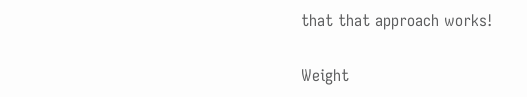that that approach works!

Weight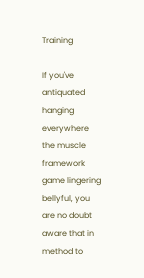Training

If you've antiquated hanging everywhere the muscle framework game lingering bellyful, you are no doubt aware that in method to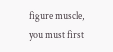figure muscle, you must first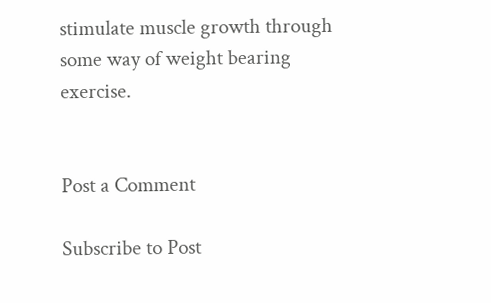stimulate muscle growth through some way of weight bearing exercise.


Post a Comment

Subscribe to Post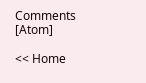Comments [Atom]

<< Home